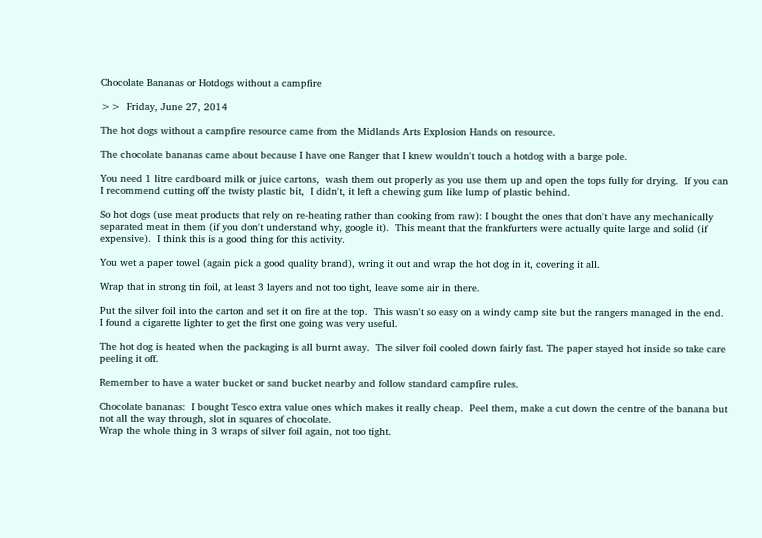Chocolate Bananas or Hotdogs without a campfire

>>  Friday, June 27, 2014

The hot dogs without a campfire resource came from the Midlands Arts Explosion Hands on resource.

The chocolate bananas came about because I have one Ranger that I knew wouldn't touch a hotdog with a barge pole.

You need 1 litre cardboard milk or juice cartons,  wash them out properly as you use them up and open the tops fully for drying.  If you can I recommend cutting off the twisty plastic bit,  I didn't, it left a chewing gum like lump of plastic behind.

So hot dogs (use meat products that rely on re-heating rather than cooking from raw): I bought the ones that don't have any mechanically separated meat in them (if you don't understand why, google it).  This meant that the frankfurters were actually quite large and solid (if expensive).  I think this is a good thing for this activity.

You wet a paper towel (again pick a good quality brand), wring it out and wrap the hot dog in it, covering it all.

Wrap that in strong tin foil, at least 3 layers and not too tight, leave some air in there.

Put the silver foil into the carton and set it on fire at the top.  This wasn't so easy on a windy camp site but the rangers managed in the end.  I found a cigarette lighter to get the first one going was very useful.

The hot dog is heated when the packaging is all burnt away.  The silver foil cooled down fairly fast. The paper stayed hot inside so take care peeling it off.

Remember to have a water bucket or sand bucket nearby and follow standard campfire rules.

Chocolate bananas:  I bought Tesco extra value ones which makes it really cheap.  Peel them, make a cut down the centre of the banana but not all the way through, slot in squares of chocolate.
Wrap the whole thing in 3 wraps of silver foil again, not too tight.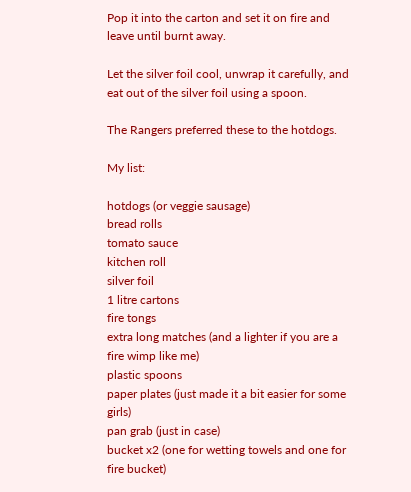Pop it into the carton and set it on fire and leave until burnt away.

Let the silver foil cool, unwrap it carefully, and eat out of the silver foil using a spoon.

The Rangers preferred these to the hotdogs.

My list:

hotdogs (or veggie sausage)
bread rolls
tomato sauce
kitchen roll
silver foil
1 litre cartons
fire tongs
extra long matches (and a lighter if you are a fire wimp like me)
plastic spoons
paper plates (just made it a bit easier for some girls)
pan grab (just in case)
bucket x2 (one for wetting towels and one for fire bucket)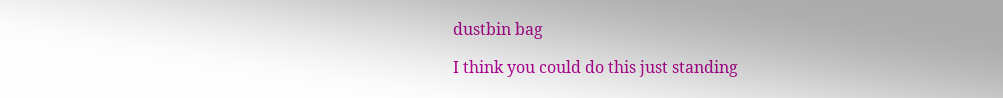dustbin bag

I think you could do this just standing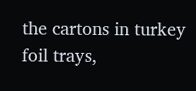the cartons in turkey foil trays,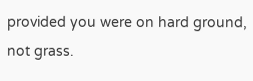provided you were on hard ground, not grass.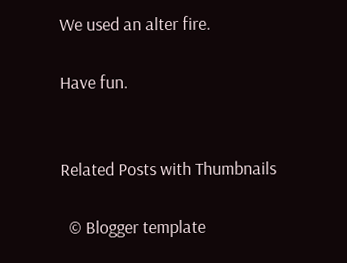We used an alter fire.

Have fun.


Related Posts with Thumbnails

  © Blogger template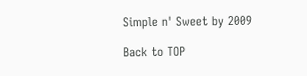Simple n' Sweet by 2009

Back to TOP